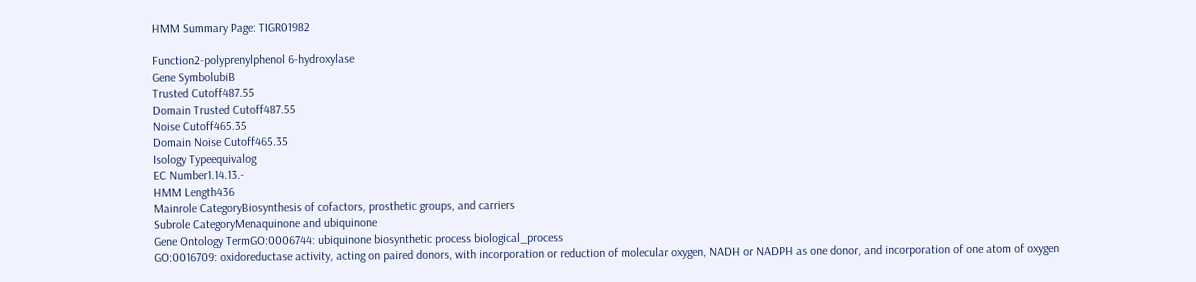HMM Summary Page: TIGR01982

Function2-polyprenylphenol 6-hydroxylase
Gene SymbolubiB
Trusted Cutoff487.55
Domain Trusted Cutoff487.55
Noise Cutoff465.35
Domain Noise Cutoff465.35
Isology Typeequivalog
EC Number1.14.13.-
HMM Length436
Mainrole CategoryBiosynthesis of cofactors, prosthetic groups, and carriers
Subrole CategoryMenaquinone and ubiquinone
Gene Ontology TermGO:0006744: ubiquinone biosynthetic process biological_process
GO:0016709: oxidoreductase activity, acting on paired donors, with incorporation or reduction of molecular oxygen, NADH or NADPH as one donor, and incorporation of one atom of oxygen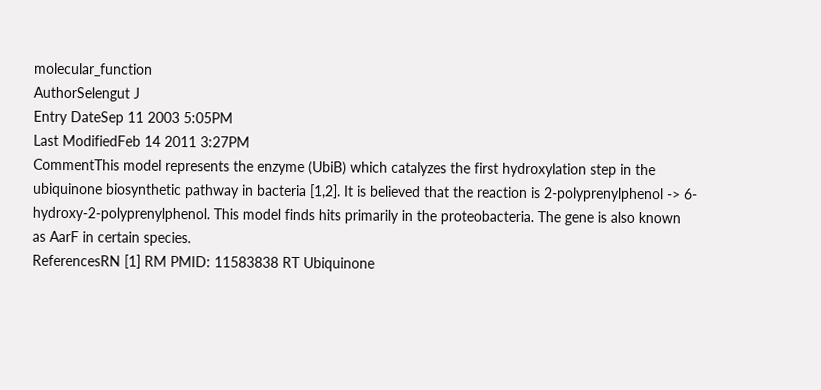molecular_function
AuthorSelengut J
Entry DateSep 11 2003 5:05PM
Last ModifiedFeb 14 2011 3:27PM
CommentThis model represents the enzyme (UbiB) which catalyzes the first hydroxylation step in the ubiquinone biosynthetic pathway in bacteria [1,2]. It is believed that the reaction is 2-polyprenylphenol -> 6-hydroxy-2-polyprenylphenol. This model finds hits primarily in the proteobacteria. The gene is also known as AarF in certain species.
ReferencesRN [1] RM PMID: 11583838 RT Ubiquinone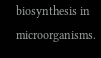biosynthesis in microorganisms.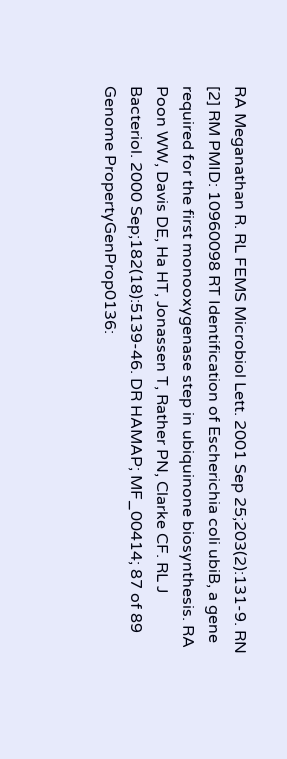RA Meganathan R. RL FEMS Microbiol Lett. 2001 Sep 25;203(2):131-9. RN [2] RM PMID: 10960098 RT Identification of Escherichia coli ubiB, a gene required for the first monooxygenase step in ubiquinone biosynthesis. RA Poon WW, Davis DE, Ha HT, Jonassen T, Rather PN, Clarke CF. RL J Bacteriol. 2000 Sep;182(18):5139-46. DR HAMAP; MF_00414; 87 of 89
Genome PropertyGenProp0136: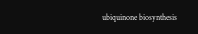ubiquinone biosynthesis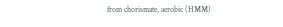from chorismate, aerobic (HMM)